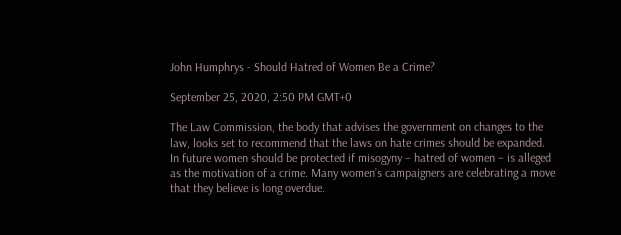John Humphrys - Should Hatred of Women Be a Crime?

September 25, 2020, 2:50 PM GMT+0

The Law Commission, the body that advises the government on changes to the law, looks set to recommend that the laws on hate crimes should be expanded. In future women should be protected if misogyny – hatred of women – is alleged as the motivation of a crime. Many women’s campaigners are celebrating a move that they believe is long overdue.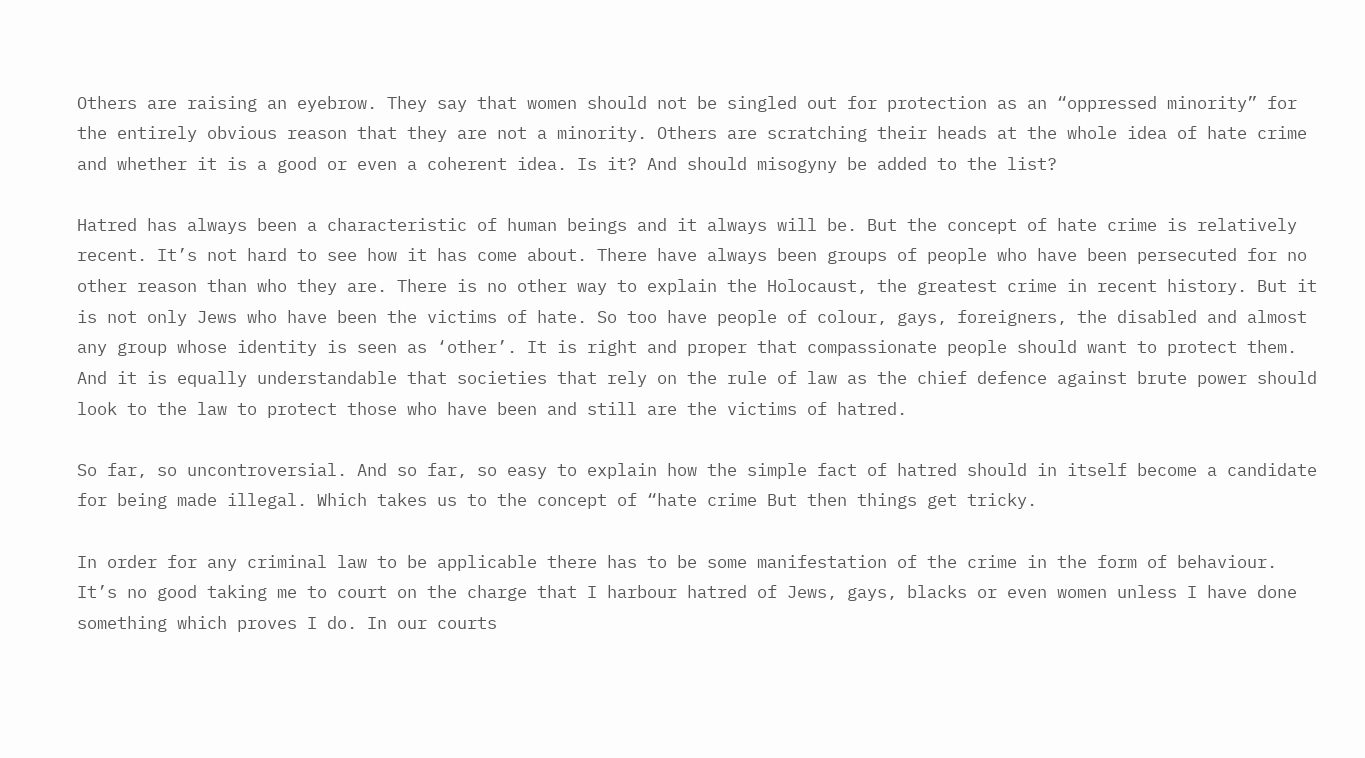Others are raising an eyebrow. They say that women should not be singled out for protection as an “oppressed minority” for the entirely obvious reason that they are not a minority. Others are scratching their heads at the whole idea of hate crime and whether it is a good or even a coherent idea. Is it? And should misogyny be added to the list?

Hatred has always been a characteristic of human beings and it always will be. But the concept of hate crime is relatively recent. It’s not hard to see how it has come about. There have always been groups of people who have been persecuted for no other reason than who they are. There is no other way to explain the Holocaust, the greatest crime in recent history. But it is not only Jews who have been the victims of hate. So too have people of colour, gays, foreigners, the disabled and almost any group whose identity is seen as ‘other’. It is right and proper that compassionate people should want to protect them. And it is equally understandable that societies that rely on the rule of law as the chief defence against brute power should look to the law to protect those who have been and still are the victims of hatred.

So far, so uncontroversial. And so far, so easy to explain how the simple fact of hatred should in itself become a candidate for being made illegal. Which takes us to the concept of “hate crime But then things get tricky.

In order for any criminal law to be applicable there has to be some manifestation of the crime in the form of behaviour. It’s no good taking me to court on the charge that I harbour hatred of Jews, gays, blacks or even women unless I have done something which proves I do. In our courts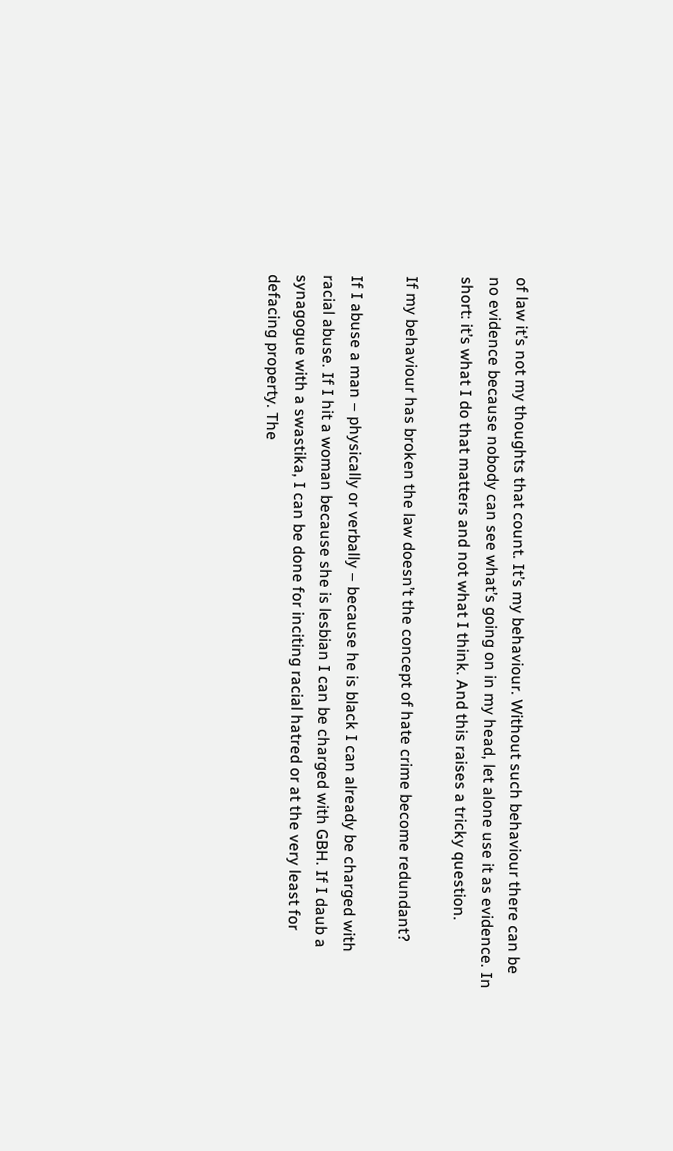of law it’s not my thoughts that count. It’s my behaviour. Without such behaviour there can be no evidence because nobody can see what’s going on in my head, let alone use it as evidence. In short: it’s what I do that matters and not what I think. And this raises a tricky question.

If my behaviour has broken the law doesn’t the concept of hate crime become redundant?

If I abuse a man – physically or verbally – because he is black I can already be charged with racial abuse. If I hit a woman because she is lesbian I can be charged with GBH. If I daub a synagogue with a swastika, I can be done for inciting racial hatred or at the very least for defacing property. The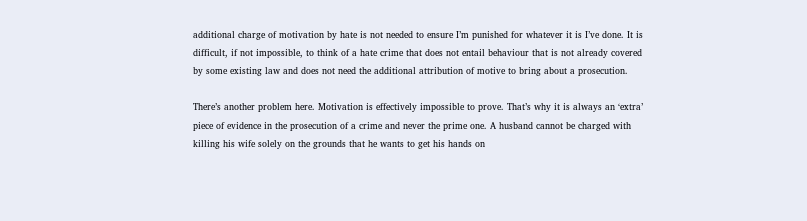additional charge of motivation by hate is not needed to ensure I’m punished for whatever it is I’ve done. It is difficult, if not impossible, to think of a hate crime that does not entail behaviour that is not already covered by some existing law and does not need the additional attribution of motive to bring about a prosecution.

There’s another problem here. Motivation is effectively impossible to prove. That’s why it is always an ‘extra’ piece of evidence in the prosecution of a crime and never the prime one. A husband cannot be charged with killing his wife solely on the grounds that he wants to get his hands on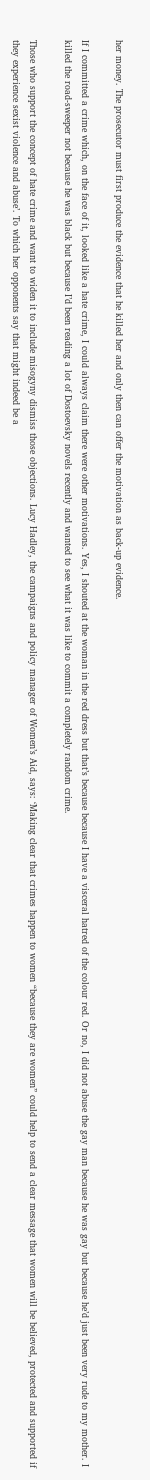her money. The prosecutor must first produce the evidence that he killed her and only then can offer the motivation as back-up evidence.

If I committed a crime which, on the face of it, looked like a hate crime, I could always claim there were other motivations. Yes, I shouted at the woman in the red dress but that’s because because I have a visceral hatred of the colour red. Or no, I did not abuse the gay man because he was gay but because he’d just been very rude to my mother. I killed the road-sweeper not because he was black but because I’d been reading a lot of Dostoevsky novels recently and wanted to see what it was like to commit a completely random crime.

Those who support the concept of hate crime and want to widen it to include misogyny dismiss those objections. Lucy Hadley, the campaigns and policy manager of Women’s Aid, says: ‘Making clear that crimes happen to women “because they are women” could help to send a clear message that women will be believed, protected and supported if they experience sexist violence and abuse’. To which her opponents say that might indeed be a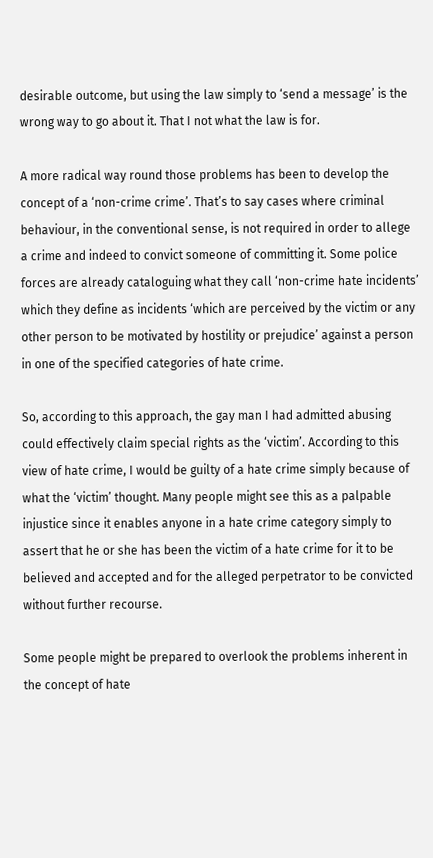desirable outcome, but using the law simply to ‘send a message’ is the wrong way to go about it. That I not what the law is for.

A more radical way round those problems has been to develop the concept of a ‘non-crime crime’. That’s to say cases where criminal behaviour, in the conventional sense, is not required in order to allege a crime and indeed to convict someone of committing it. Some police forces are already cataloguing what they call ‘non-crime hate incidents’ which they define as incidents ‘which are perceived by the victim or any other person to be motivated by hostility or prejudice’ against a person in one of the specified categories of hate crime.

So, according to this approach, the gay man I had admitted abusing could effectively claim special rights as the ‘victim’. According to this view of hate crime, I would be guilty of a hate crime simply because of what the ‘victim’ thought. Many people might see this as a palpable injustice since it enables anyone in a hate crime category simply to assert that he or she has been the victim of a hate crime for it to be believed and accepted and for the alleged perpetrator to be convicted without further recourse.

Some people might be prepared to overlook the problems inherent in the concept of hate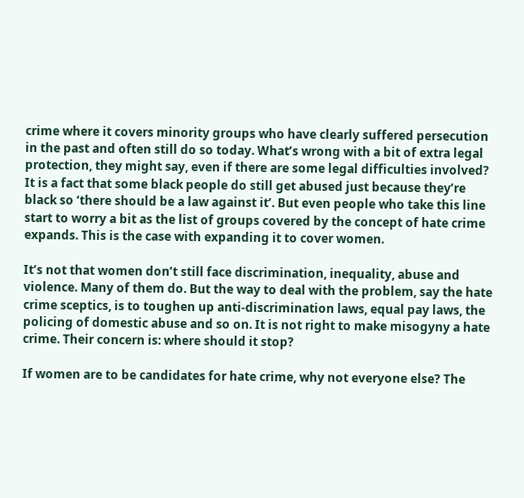crime where it covers minority groups who have clearly suffered persecution in the past and often still do so today. What’s wrong with a bit of extra legal protection, they might say, even if there are some legal difficulties involved? It is a fact that some black people do still get abused just because they’re black so ‘there should be a law against it’. But even people who take this line start to worry a bit as the list of groups covered by the concept of hate crime expands. This is the case with expanding it to cover women.

It’s not that women don’t still face discrimination, inequality, abuse and violence. Many of them do. But the way to deal with the problem, say the hate crime sceptics, is to toughen up anti-discrimination laws, equal pay laws, the policing of domestic abuse and so on. It is not right to make misogyny a hate crime. Their concern is: where should it stop?

If women are to be candidates for hate crime, why not everyone else? The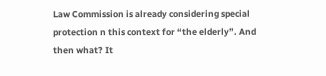Law Commission is already considering special protection n this context for “the elderly”. And then what? It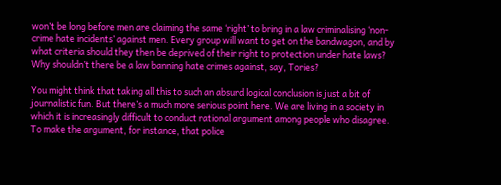won’t be long before men are claiming the same ‘right’ to bring in a law criminalising ‘non-crime hate incidents’ against men. Every group will want to get on the bandwagon, and by what criteria should they then be deprived of their right to protection under hate laws? Why shouldn’t there be a law banning hate crimes against, say, Tories?

You might think that taking all this to such an absurd logical conclusion is just a bit of journalistic fun. But there’s a much more serious point here. We are living in a society in which it is increasingly difficult to conduct rational argument among people who disagree. To make the argument, for instance, that police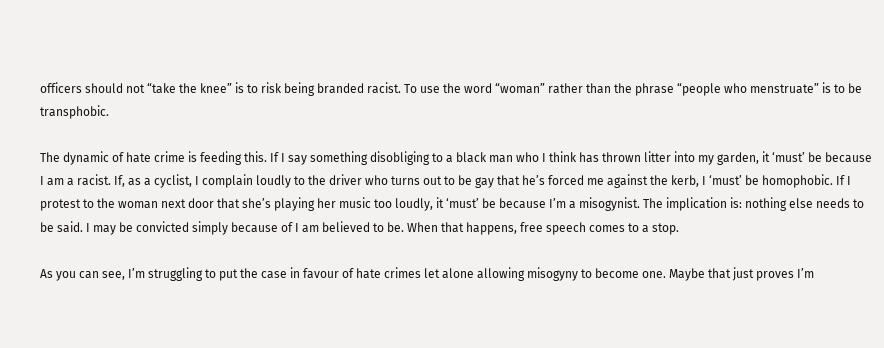officers should not “take the knee” is to risk being branded racist. To use the word “woman” rather than the phrase “people who menstruate” is to be transphobic.

The dynamic of hate crime is feeding this. If I say something disobliging to a black man who I think has thrown litter into my garden, it ‘must’ be because I am a racist. If, as a cyclist, I complain loudly to the driver who turns out to be gay that he’s forced me against the kerb, I ‘must’ be homophobic. If I protest to the woman next door that she’s playing her music too loudly, it ‘must’ be because I’m a misogynist. The implication is: nothing else needs to be said. I may be convicted simply because of I am believed to be. When that happens, free speech comes to a stop.

As you can see, I’m struggling to put the case in favour of hate crimes let alone allowing misogyny to become one. Maybe that just proves I’m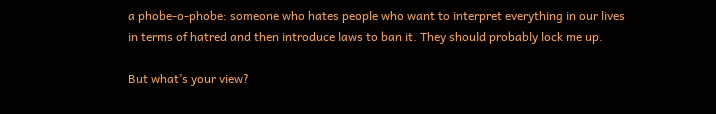a phobe-o-phobe: someone who hates people who want to interpret everything in our lives in terms of hatred and then introduce laws to ban it. They should probably lock me up.

But what’s your view?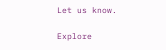Let us know.

Explore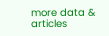more data & articles